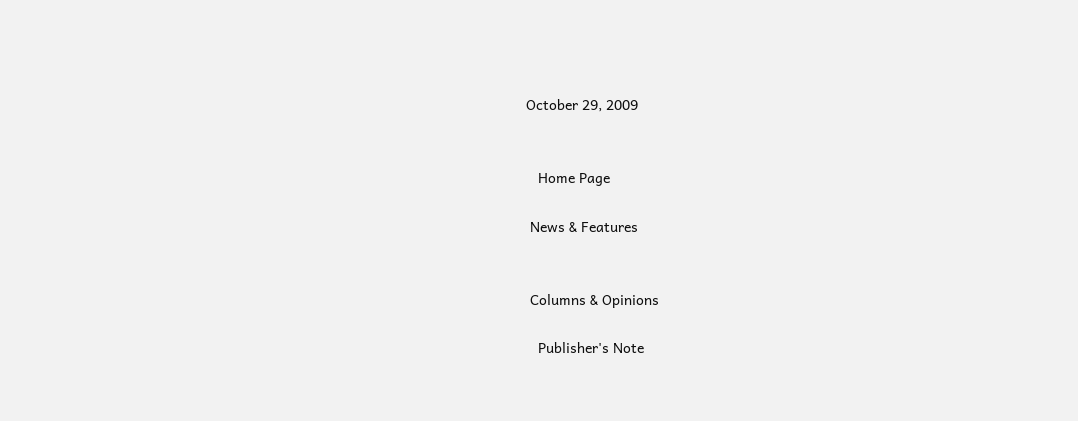October 29, 2009


   Home Page

 News & Features


 Columns & Opinions

   Publisher's Note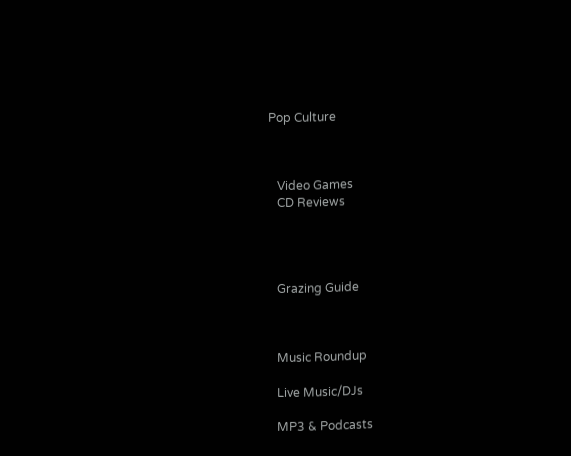Pop Culture



   Video Games
   CD Reviews




   Grazing Guide



   Music Roundup

   Live Music/DJs

   MP3 & Podcasts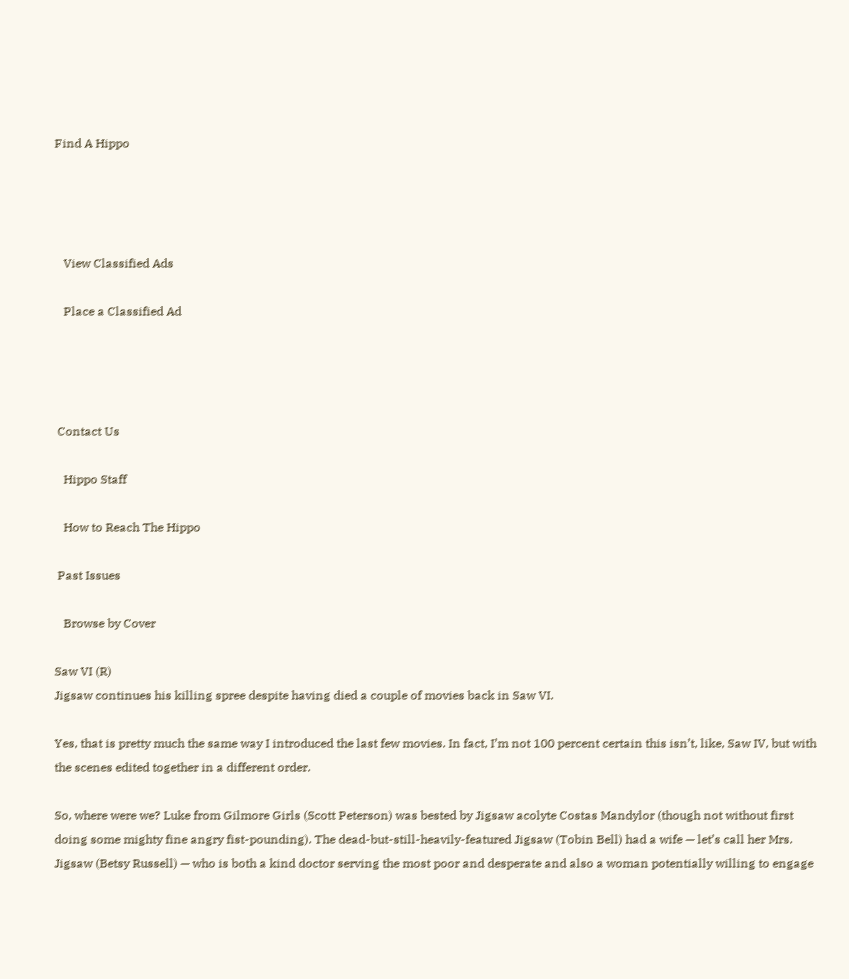Find A Hippo




   View Classified Ads

   Place a Classified Ad




 Contact Us

   Hippo Staff

   How to Reach The Hippo

 Past Issues

   Browse by Cover

Saw VI (R)
Jigsaw continues his killing spree despite having died a couple of movies back in Saw VI.

Yes, that is pretty much the same way I introduced the last few movies. In fact, I’m not 100 percent certain this isn’t, like, Saw IV, but with the scenes edited together in a different order.

So, where were we? Luke from Gilmore Girls (Scott Peterson) was bested by Jigsaw acolyte Costas Mandylor (though not without first doing some mighty fine angry fist-pounding). The dead-but-still-heavily-featured Jigsaw (Tobin Bell) had a wife — let’s call her Mrs. Jigsaw (Betsy Russell) — who is both a kind doctor serving the most poor and desperate and also a woman potentially willing to engage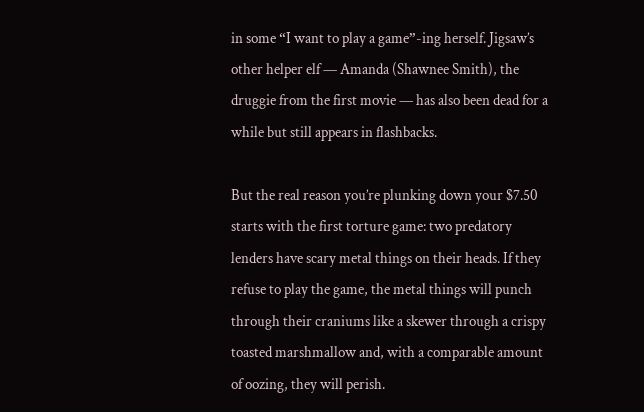in some “I want to play a game”-ing herself. Jigsaw’s other helper elf — Amanda (Shawnee Smith), the druggie from the first movie — has also been dead for a while but still appears in flashbacks.

But the real reason you’re plunking down your $7.50 starts with the first torture game: two predatory lenders have scary metal things on their heads. If they refuse to play the game, the metal things will punch through their craniums like a skewer through a crispy toasted marshmallow and, with a comparable amount of oozing, they will perish.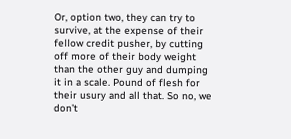Or, option two, they can try to survive, at the expense of their fellow credit pusher, by cutting off more of their body weight than the other guy and dumping it in a scale. Pound of flesh for their usury and all that. So no, we don’t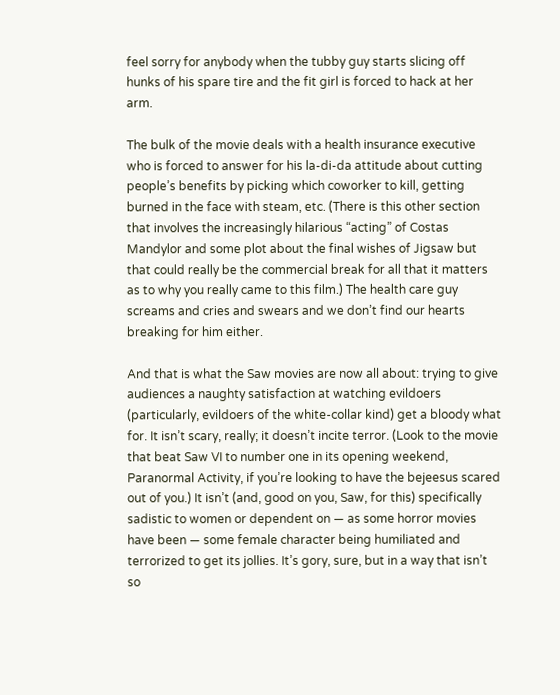feel sorry for anybody when the tubby guy starts slicing off hunks of his spare tire and the fit girl is forced to hack at her arm.

The bulk of the movie deals with a health insurance executive who is forced to answer for his la-di-da attitude about cutting people’s benefits by picking which coworker to kill, getting burned in the face with steam, etc. (There is this other section that involves the increasingly hilarious “acting” of Costas Mandylor and some plot about the final wishes of Jigsaw but that could really be the commercial break for all that it matters as to why you really came to this film.) The health care guy screams and cries and swears and we don’t find our hearts breaking for him either.

And that is what the Saw movies are now all about: trying to give audiences a naughty satisfaction at watching evildoers (particularly, evildoers of the white-collar kind) get a bloody what for. It isn’t scary, really; it doesn’t incite terror. (Look to the movie that beat Saw VI to number one in its opening weekend, Paranormal Activity, if you’re looking to have the bejeesus scared out of you.) It isn’t (and, good on you, Saw, for this) specifically sadistic to women or dependent on — as some horror movies have been — some female character being humiliated and terrorized to get its jollies. It’s gory, sure, but in a way that isn’t so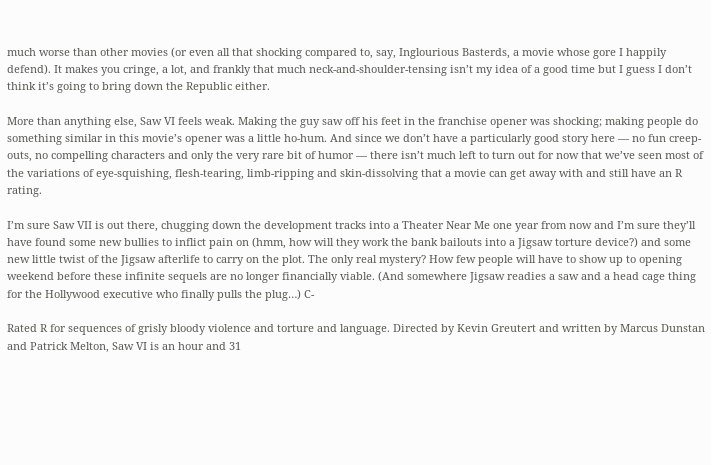much worse than other movies (or even all that shocking compared to, say, Inglourious Basterds, a movie whose gore I happily defend). It makes you cringe, a lot, and frankly that much neck-and-shoulder-tensing isn’t my idea of a good time but I guess I don’t think it’s going to bring down the Republic either.

More than anything else, Saw VI feels weak. Making the guy saw off his feet in the franchise opener was shocking; making people do something similar in this movie’s opener was a little ho-hum. And since we don’t have a particularly good story here — no fun creep-outs, no compelling characters and only the very rare bit of humor — there isn’t much left to turn out for now that we’ve seen most of the variations of eye-squishing, flesh-tearing, limb-ripping and skin-dissolving that a movie can get away with and still have an R rating.

I’m sure Saw VII is out there, chugging down the development tracks into a Theater Near Me one year from now and I’m sure they’ll have found some new bullies to inflict pain on (hmm, how will they work the bank bailouts into a Jigsaw torture device?) and some new little twist of the Jigsaw afterlife to carry on the plot. The only real mystery? How few people will have to show up to opening weekend before these infinite sequels are no longer financially viable. (And somewhere Jigsaw readies a saw and a head cage thing for the Hollywood executive who finally pulls the plug…) C-

Rated R for sequences of grisly bloody violence and torture and language. Directed by Kevin Greutert and written by Marcus Dunstan and Patrick Melton, Saw VI is an hour and 31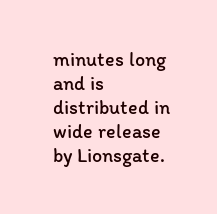minutes long and is distributed in wide release by Lionsgate.